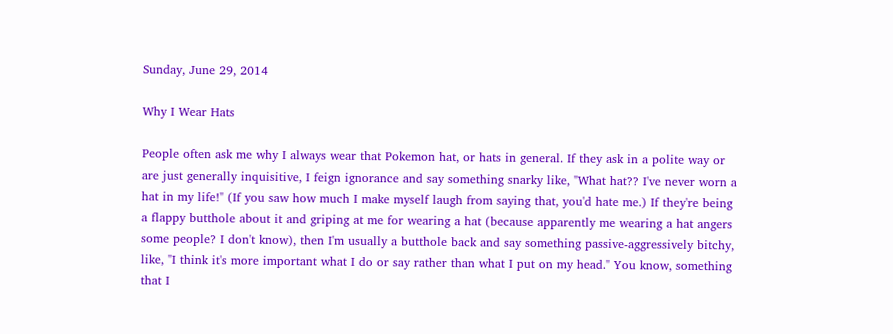Sunday, June 29, 2014

Why I Wear Hats

People often ask me why I always wear that Pokemon hat, or hats in general. If they ask in a polite way or are just generally inquisitive, I feign ignorance and say something snarky like, "What hat?? I've never worn a hat in my life!" (If you saw how much I make myself laugh from saying that, you'd hate me.) If they're being a flappy butthole about it and griping at me for wearing a hat (because apparently me wearing a hat angers some people? I don't know), then I'm usually a butthole back and say something passive-aggressively bitchy, like, "I think it's more important what I do or say rather than what I put on my head." You know, something that I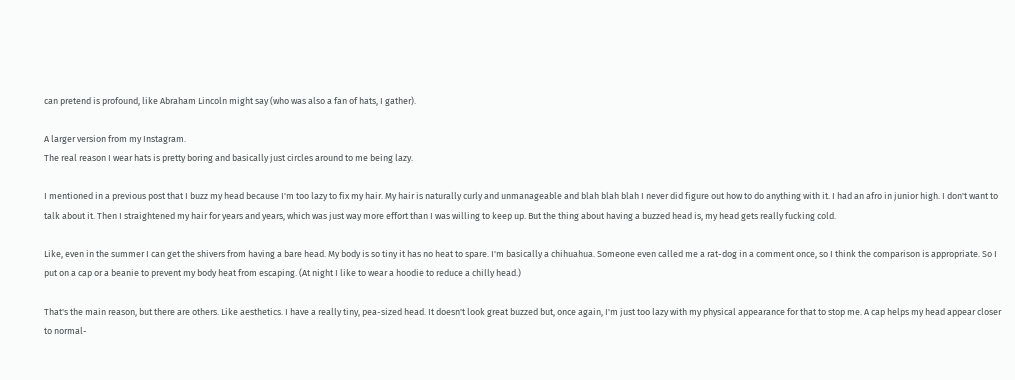can pretend is profound, like Abraham Lincoln might say (who was also a fan of hats, I gather).

A larger version from my Instagram.
The real reason I wear hats is pretty boring and basically just circles around to me being lazy.

I mentioned in a previous post that I buzz my head because I'm too lazy to fix my hair. My hair is naturally curly and unmanageable and blah blah blah I never did figure out how to do anything with it. I had an afro in junior high. I don't want to talk about it. Then I straightened my hair for years and years, which was just way more effort than I was willing to keep up. But the thing about having a buzzed head is, my head gets really fucking cold.

Like, even in the summer I can get the shivers from having a bare head. My body is so tiny it has no heat to spare. I'm basically a chihuahua. Someone even called me a rat-dog in a comment once, so I think the comparison is appropriate. So I put on a cap or a beanie to prevent my body heat from escaping. (At night I like to wear a hoodie to reduce a chilly head.)

That's the main reason, but there are others. Like aesthetics. I have a really tiny, pea-sized head. It doesn't look great buzzed but, once again, I'm just too lazy with my physical appearance for that to stop me. A cap helps my head appear closer to normal-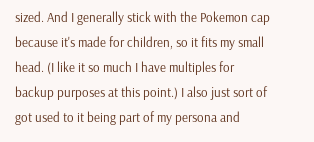sized. And I generally stick with the Pokemon cap because it's made for children, so it fits my small head. (I like it so much I have multiples for backup purposes at this point.) I also just sort of got used to it being part of my persona and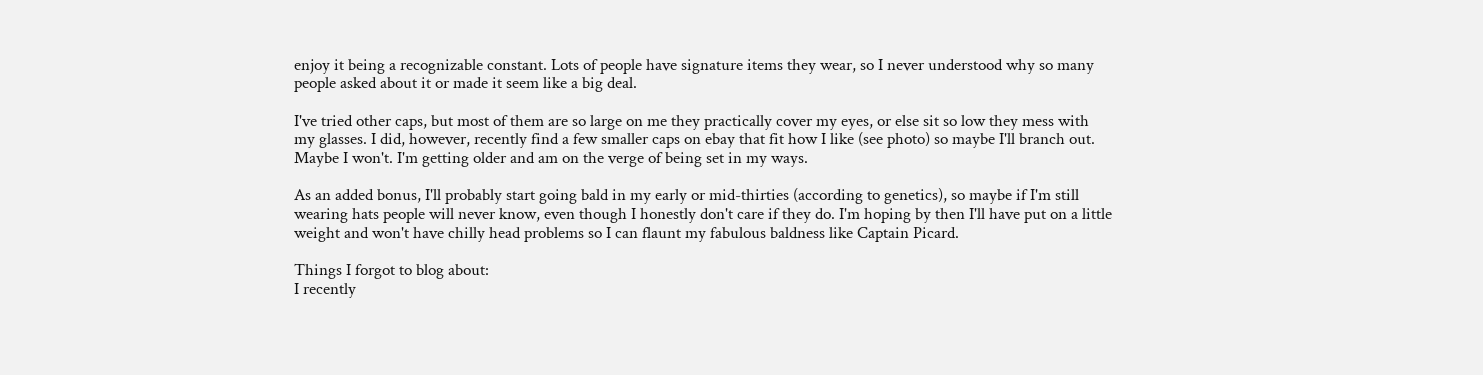enjoy it being a recognizable constant. Lots of people have signature items they wear, so I never understood why so many people asked about it or made it seem like a big deal.

I've tried other caps, but most of them are so large on me they practically cover my eyes, or else sit so low they mess with my glasses. I did, however, recently find a few smaller caps on ebay that fit how I like (see photo) so maybe I'll branch out. Maybe I won't. I'm getting older and am on the verge of being set in my ways.

As an added bonus, I'll probably start going bald in my early or mid-thirties (according to genetics), so maybe if I'm still wearing hats people will never know, even though I honestly don't care if they do. I'm hoping by then I'll have put on a little weight and won't have chilly head problems so I can flaunt my fabulous baldness like Captain Picard.

Things I forgot to blog about:
I recently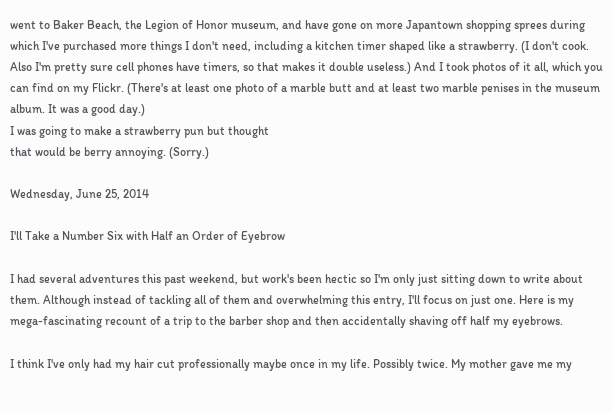went to Baker Beach, the Legion of Honor museum, and have gone on more Japantown shopping sprees during which I've purchased more things I don't need, including a kitchen timer shaped like a strawberry. (I don't cook. Also I'm pretty sure cell phones have timers, so that makes it double useless.) And I took photos of it all, which you can find on my Flickr. (There's at least one photo of a marble butt and at least two marble penises in the museum album. It was a good day.)
I was going to make a strawberry pun but thought
that would be berry annoying. (Sorry.)

Wednesday, June 25, 2014

I'll Take a Number Six with Half an Order of Eyebrow

I had several adventures this past weekend, but work's been hectic so I'm only just sitting down to write about them. Although instead of tackling all of them and overwhelming this entry, I'll focus on just one. Here is my mega-fascinating recount of a trip to the barber shop and then accidentally shaving off half my eyebrows.

I think I've only had my hair cut professionally maybe once in my life. Possibly twice. My mother gave me my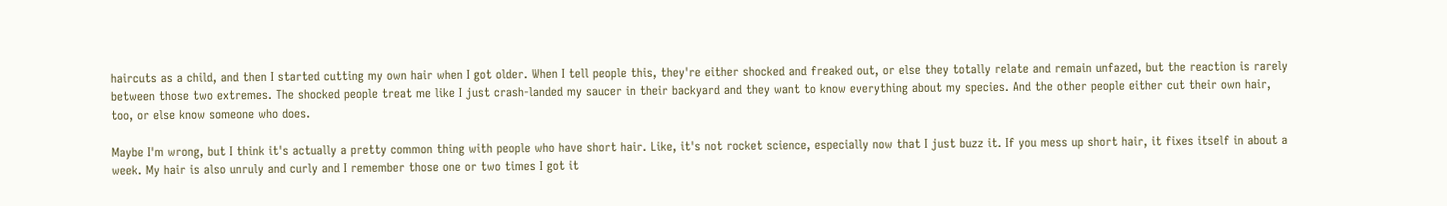haircuts as a child, and then I started cutting my own hair when I got older. When I tell people this, they're either shocked and freaked out, or else they totally relate and remain unfazed, but the reaction is rarely between those two extremes. The shocked people treat me like I just crash-landed my saucer in their backyard and they want to know everything about my species. And the other people either cut their own hair, too, or else know someone who does.

Maybe I'm wrong, but I think it's actually a pretty common thing with people who have short hair. Like, it's not rocket science, especially now that I just buzz it. If you mess up short hair, it fixes itself in about a week. My hair is also unruly and curly and I remember those one or two times I got it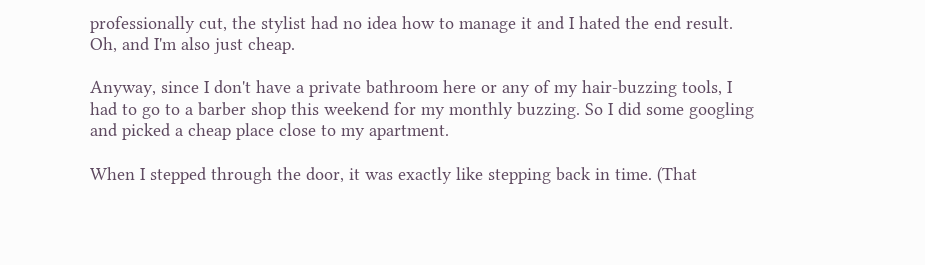professionally cut, the stylist had no idea how to manage it and I hated the end result. Oh, and I'm also just cheap.

Anyway, since I don't have a private bathroom here or any of my hair-buzzing tools, I had to go to a barber shop this weekend for my monthly buzzing. So I did some googling and picked a cheap place close to my apartment.

When I stepped through the door, it was exactly like stepping back in time. (That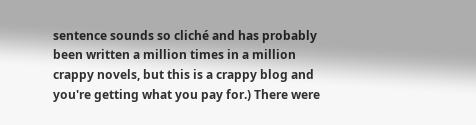sentence sounds so cliché and has probably been written a million times in a million crappy novels, but this is a crappy blog and you're getting what you pay for.) There were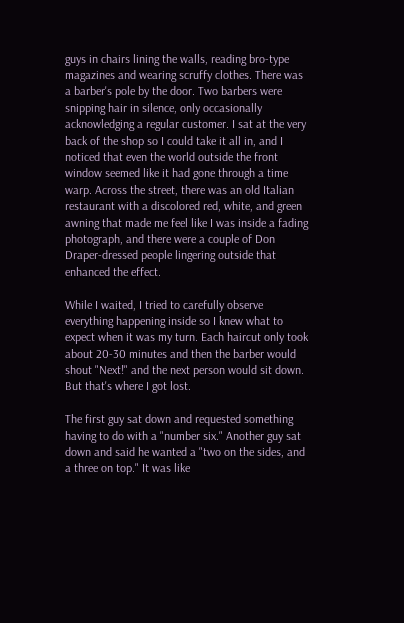guys in chairs lining the walls, reading bro-type magazines and wearing scruffy clothes. There was a barber's pole by the door. Two barbers were snipping hair in silence, only occasionally acknowledging a regular customer. I sat at the very back of the shop so I could take it all in, and I noticed that even the world outside the front window seemed like it had gone through a time warp. Across the street, there was an old Italian restaurant with a discolored red, white, and green awning that made me feel like I was inside a fading photograph, and there were a couple of Don Draper-dressed people lingering outside that enhanced the effect.

While I waited, I tried to carefully observe everything happening inside so I knew what to expect when it was my turn. Each haircut only took about 20-30 minutes and then the barber would shout "Next!" and the next person would sit down. But that's where I got lost.

The first guy sat down and requested something having to do with a "number six." Another guy sat down and said he wanted a "two on the sides, and a three on top." It was like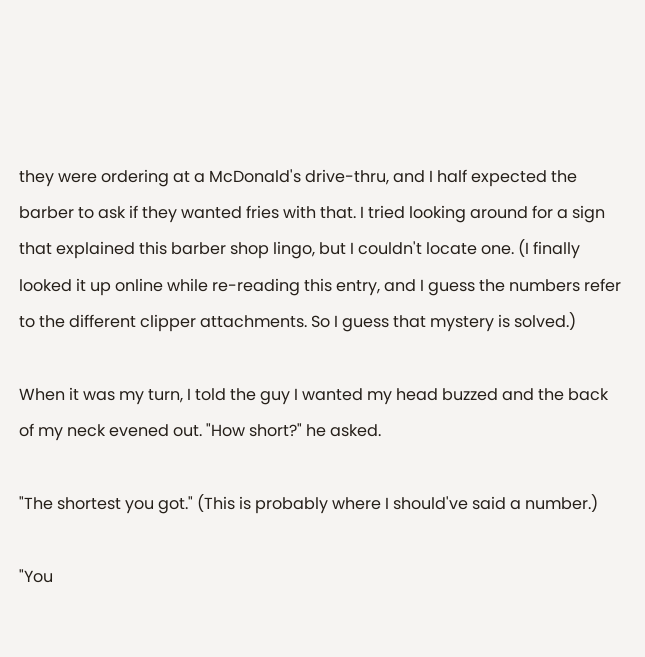they were ordering at a McDonald's drive-thru, and I half expected the barber to ask if they wanted fries with that. I tried looking around for a sign that explained this barber shop lingo, but I couldn't locate one. (I finally looked it up online while re-reading this entry, and I guess the numbers refer to the different clipper attachments. So I guess that mystery is solved.)

When it was my turn, I told the guy I wanted my head buzzed and the back of my neck evened out. "How short?" he asked.

"The shortest you got." (This is probably where I should've said a number.)

"You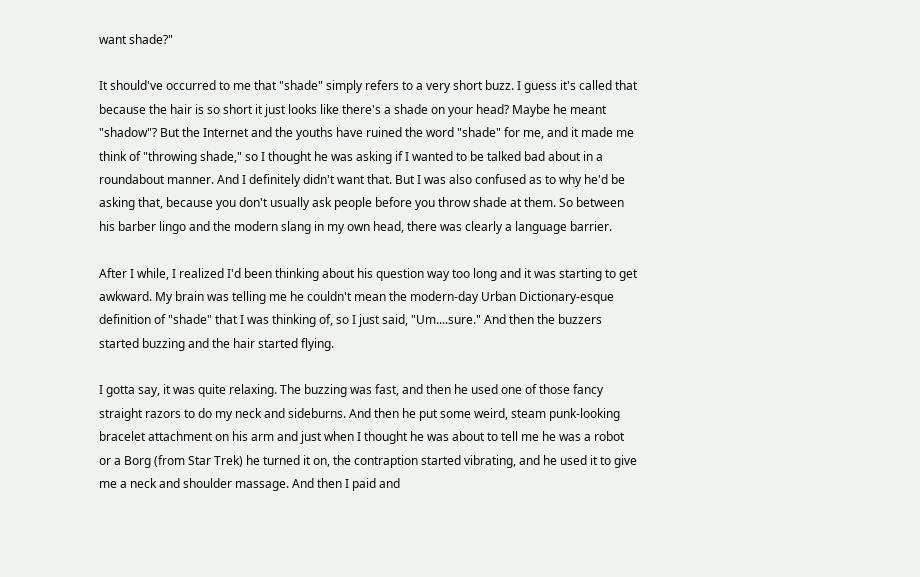want shade?"

It should've occurred to me that "shade" simply refers to a very short buzz. I guess it's called that because the hair is so short it just looks like there's a shade on your head? Maybe he meant "shadow"? But the Internet and the youths have ruined the word "shade" for me, and it made me think of "throwing shade," so I thought he was asking if I wanted to be talked bad about in a roundabout manner. And I definitely didn't want that. But I was also confused as to why he'd be asking that, because you don't usually ask people before you throw shade at them. So between his barber lingo and the modern slang in my own head, there was clearly a language barrier.

After I while, I realized I'd been thinking about his question way too long and it was starting to get awkward. My brain was telling me he couldn't mean the modern-day Urban Dictionary-esque definition of "shade" that I was thinking of, so I just said, "Um....sure." And then the buzzers started buzzing and the hair started flying.

I gotta say, it was quite relaxing. The buzzing was fast, and then he used one of those fancy straight razors to do my neck and sideburns. And then he put some weird, steam punk-looking bracelet attachment on his arm and just when I thought he was about to tell me he was a robot or a Borg (from Star Trek) he turned it on, the contraption started vibrating, and he used it to give me a neck and shoulder massage. And then I paid and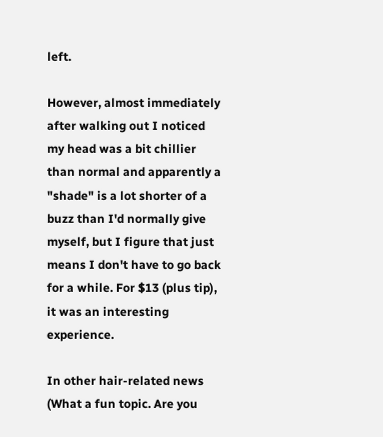left.

However, almost immediately after walking out I noticed my head was a bit chillier than normal and apparently a "shade" is a lot shorter of a buzz than I'd normally give myself, but I figure that just means I don't have to go back for a while. For $13 (plus tip), it was an interesting experience.

In other hair-related news (What a fun topic. Are you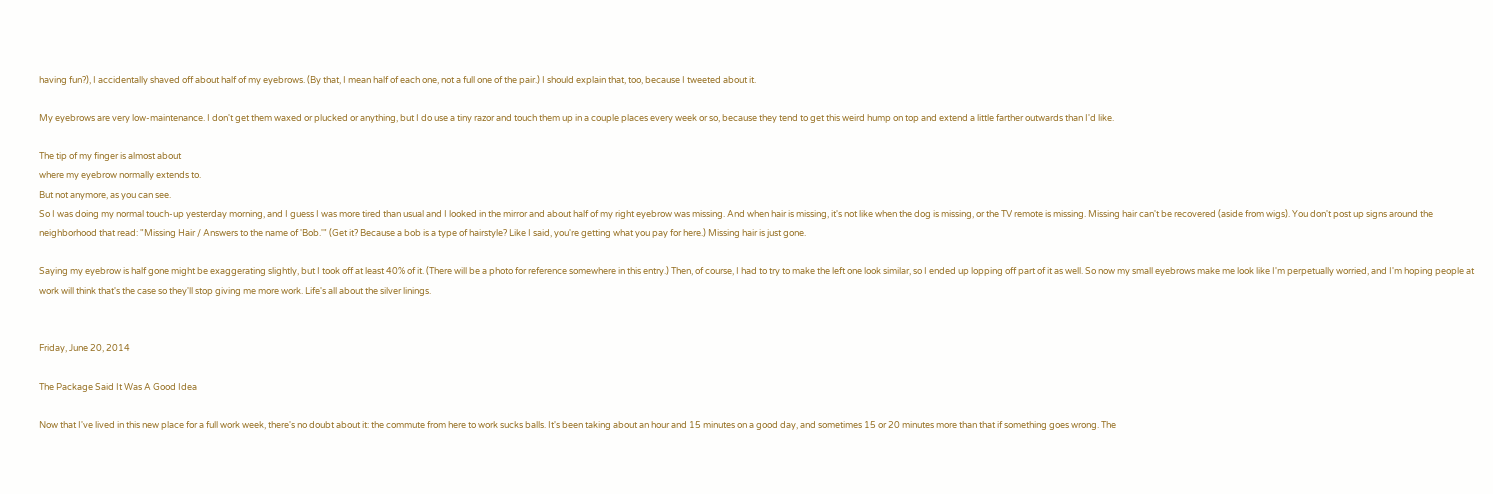having fun?), I accidentally shaved off about half of my eyebrows. (By that, I mean half of each one, not a full one of the pair.) I should explain that, too, because I tweeted about it.

My eyebrows are very low-maintenance. I don't get them waxed or plucked or anything, but I do use a tiny razor and touch them up in a couple places every week or so, because they tend to get this weird hump on top and extend a little farther outwards than I'd like.

The tip of my finger is almost about
where my eyebrow normally extends to.
But not anymore, as you can see.
So I was doing my normal touch-up yesterday morning, and I guess I was more tired than usual and I looked in the mirror and about half of my right eyebrow was missing. And when hair is missing, it's not like when the dog is missing, or the TV remote is missing. Missing hair can't be recovered (aside from wigs). You don't post up signs around the neighborhood that read: "Missing Hair / Answers to the name of 'Bob.'" (Get it? Because a bob is a type of hairstyle? Like I said, you're getting what you pay for here.) Missing hair is just gone.

Saying my eyebrow is half gone might be exaggerating slightly, but I took off at least 40% of it. (There will be a photo for reference somewhere in this entry.) Then, of course, I had to try to make the left one look similar, so I ended up lopping off part of it as well. So now my small eyebrows make me look like I'm perpetually worried, and I'm hoping people at work will think that's the case so they'll stop giving me more work. Life's all about the silver linings.


Friday, June 20, 2014

The Package Said It Was A Good Idea

Now that I've lived in this new place for a full work week, there's no doubt about it: the commute from here to work sucks balls. It's been taking about an hour and 15 minutes on a good day, and sometimes 15 or 20 minutes more than that if something goes wrong. The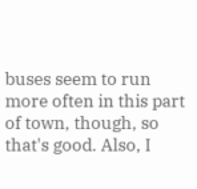buses seem to run more often in this part of town, though, so that's good. Also, I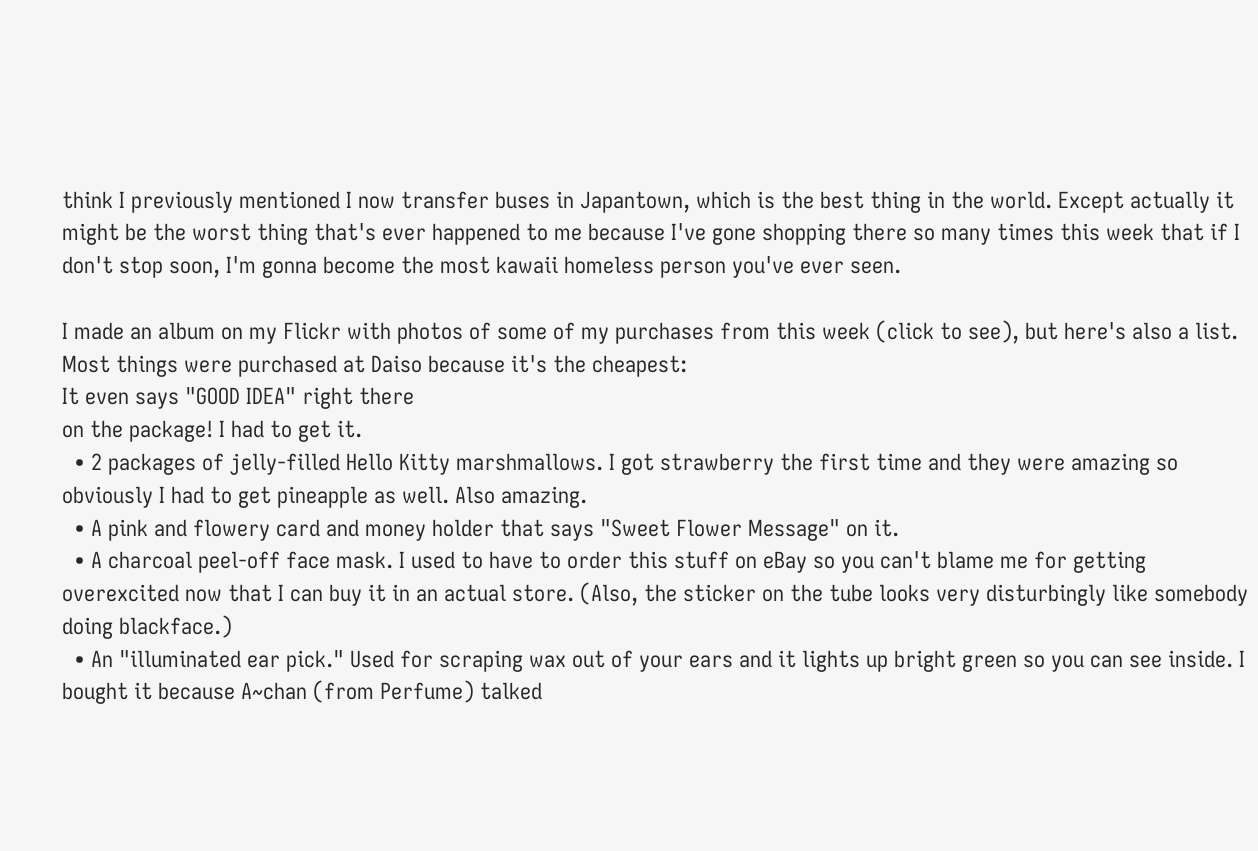think I previously mentioned I now transfer buses in Japantown, which is the best thing in the world. Except actually it might be the worst thing that's ever happened to me because I've gone shopping there so many times this week that if I don't stop soon, I'm gonna become the most kawaii homeless person you've ever seen.

I made an album on my Flickr with photos of some of my purchases from this week (click to see), but here's also a list. Most things were purchased at Daiso because it's the cheapest:
It even says "GOOD IDEA" right there
on the package! I had to get it.
  • 2 packages of jelly-filled Hello Kitty marshmallows. I got strawberry the first time and they were amazing so obviously I had to get pineapple as well. Also amazing.
  • A pink and flowery card and money holder that says "Sweet Flower Message" on it.
  • A charcoal peel-off face mask. I used to have to order this stuff on eBay so you can't blame me for getting overexcited now that I can buy it in an actual store. (Also, the sticker on the tube looks very disturbingly like somebody doing blackface.)
  • An "illuminated ear pick." Used for scraping wax out of your ears and it lights up bright green so you can see inside. I bought it because A~chan (from Perfume) talked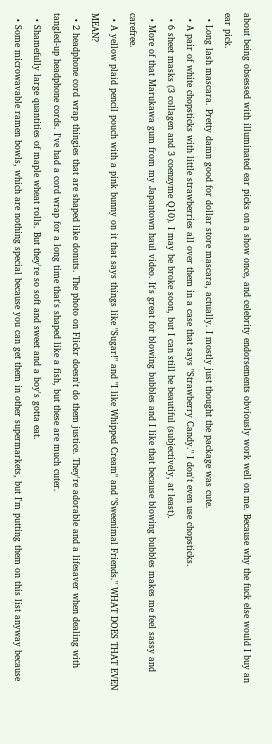about being obsessed with illuminated ear picks on a show once, and celebrity endorsements obviously work well on me. Because why the fuck else would I buy an ear pick.
  • Long lash mascara. Pretty damn good for dollar store mascara, actually. I mostly just thought the package was cute.
  • A pair of white chopsticks with little strawberries all over them in a case that says "Strawberry Candy." I don't even use chopsticks.
  • 6 sheet masks (3 collagen and 3 coenzyme Q10). I may be broke soon, but I can still be beautiful (subjectively, at least).
  • More of that Marukawa gum from my Japantown haul video. It's great for blowing bubbles and I like that because blowing bubbles makes me feel sassy and carefree.
  • A yellow plaid pencil pouch with a pink bunny on it that says things like "Sugar!" and "I like Whipped Cream" and "Sweenimal Friends." WHAT DOES THAT EVEN MEAN?
  • 2 headphone cord wrap thingies that are shaped like donuts. The photo on Flickr doesn't do them justice. They're adorable and a lifesaver when dealing with tangled-up headphone cords. I've had a cord wrap for a long time that's shaped like a fish, but these are much cuter.
  • Shamefully large quantities of maple wheat rolls. But they're so soft and sweet and a boy's gotta eat.
  • Some microwavable ramen bowls, which are nothing special because you can get them in other supermarkets, but I'm putting them on this list anyway because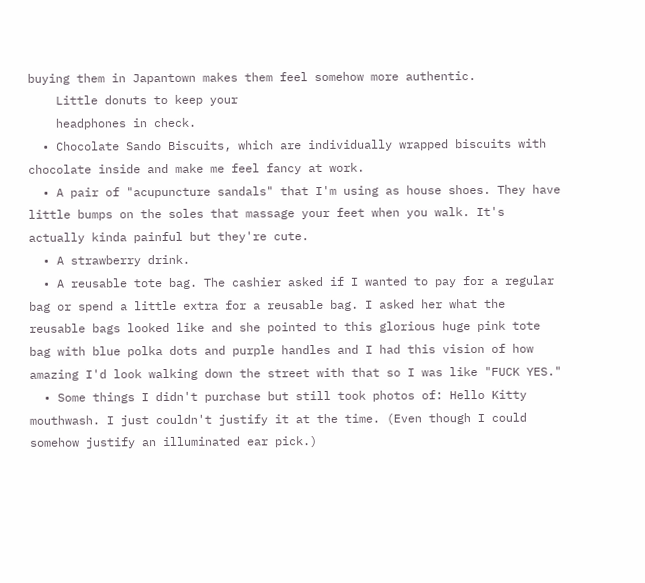buying them in Japantown makes them feel somehow more authentic.
    Little donuts to keep your
    headphones in check.
  • Chocolate Sando Biscuits, which are individually wrapped biscuits with chocolate inside and make me feel fancy at work.
  • A pair of "acupuncture sandals" that I'm using as house shoes. They have little bumps on the soles that massage your feet when you walk. It's actually kinda painful but they're cute.
  • A strawberry drink.
  • A reusable tote bag. The cashier asked if I wanted to pay for a regular bag or spend a little extra for a reusable bag. I asked her what the reusable bags looked like and she pointed to this glorious huge pink tote bag with blue polka dots and purple handles and I had this vision of how amazing I'd look walking down the street with that so I was like "FUCK YES."
  • Some things I didn't purchase but still took photos of: Hello Kitty mouthwash. I just couldn't justify it at the time. (Even though I could somehow justify an illuminated ear pick.)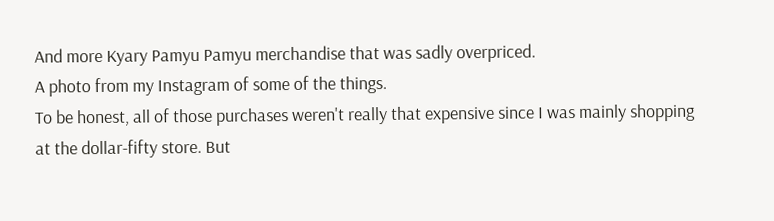And more Kyary Pamyu Pamyu merchandise that was sadly overpriced.
A photo from my Instagram of some of the things.
To be honest, all of those purchases weren't really that expensive since I was mainly shopping at the dollar-fifty store. But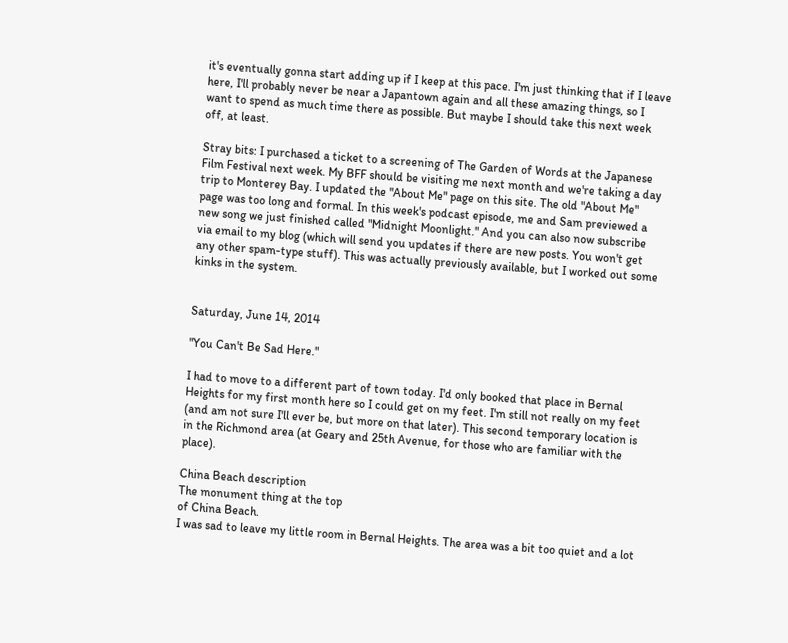it's eventually gonna start adding up if I keep at this pace. I'm just thinking that if I leave here, I'll probably never be near a Japantown again and all these amazing things, so I want to spend as much time there as possible. But maybe I should take this next week off, at least.

Stray bits: I purchased a ticket to a screening of The Garden of Words at the Japanese Film Festival next week. My BFF should be visiting me next month and we're taking a day trip to Monterey Bay. I updated the "About Me" page on this site. The old "About Me" page was too long and formal. In this week's podcast episode, me and Sam previewed a new song we just finished called "Midnight Moonlight." And you can also now subscribe via email to my blog (which will send you updates if there are new posts. You won't get any other spam-type stuff). This was actually previously available, but I worked out some kinks in the system.


Saturday, June 14, 2014

"You Can't Be Sad Here."

I had to move to a different part of town today. I'd only booked that place in Bernal Heights for my first month here so I could get on my feet. I'm still not really on my feet (and am not sure I'll ever be, but more on that later). This second temporary location is in the Richmond area (at Geary and 25th Avenue, for those who are familiar with the place).

China Beach description
The monument thing at the top
of China Beach.
I was sad to leave my little room in Bernal Heights. The area was a bit too quiet and a lot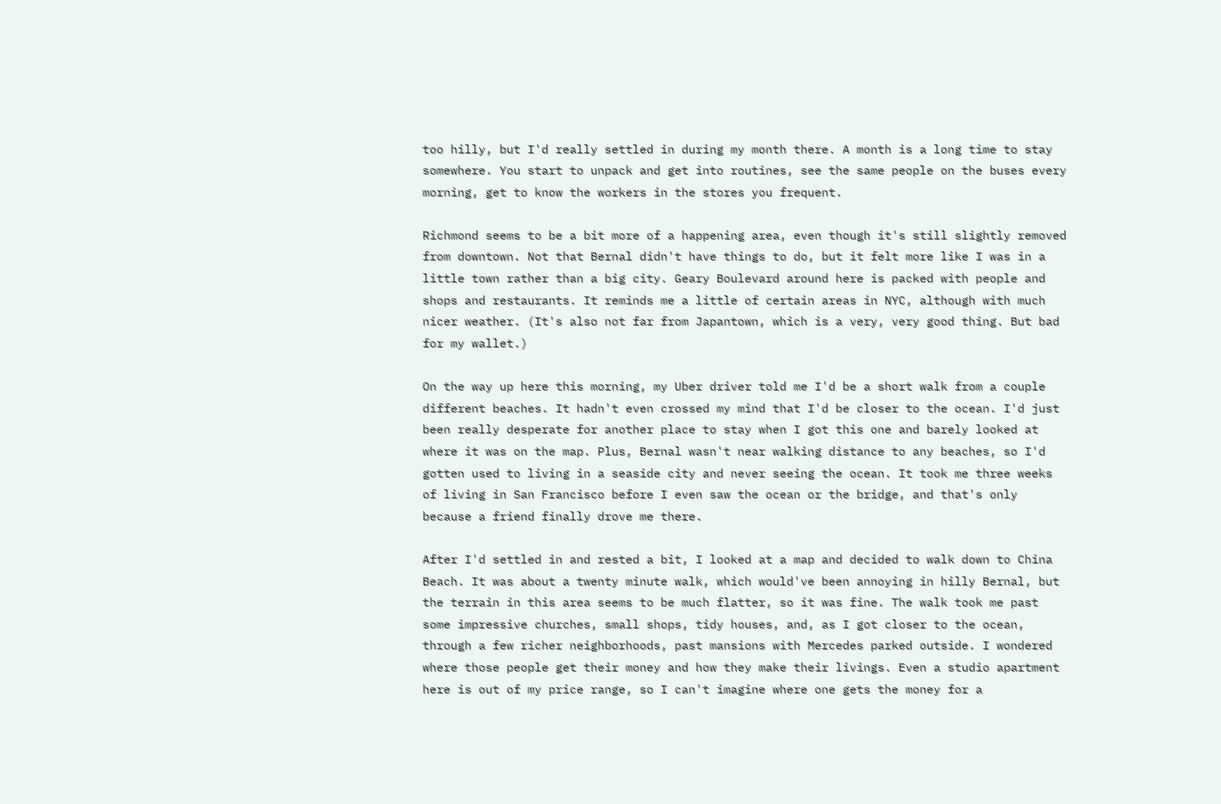too hilly, but I'd really settled in during my month there. A month is a long time to stay somewhere. You start to unpack and get into routines, see the same people on the buses every morning, get to know the workers in the stores you frequent.

Richmond seems to be a bit more of a happening area, even though it's still slightly removed from downtown. Not that Bernal didn't have things to do, but it felt more like I was in a little town rather than a big city. Geary Boulevard around here is packed with people and shops and restaurants. It reminds me a little of certain areas in NYC, although with much nicer weather. (It's also not far from Japantown, which is a very, very good thing. But bad for my wallet.)

On the way up here this morning, my Uber driver told me I'd be a short walk from a couple different beaches. It hadn't even crossed my mind that I'd be closer to the ocean. I'd just been really desperate for another place to stay when I got this one and barely looked at where it was on the map. Plus, Bernal wasn't near walking distance to any beaches, so I'd gotten used to living in a seaside city and never seeing the ocean. It took me three weeks of living in San Francisco before I even saw the ocean or the bridge, and that's only because a friend finally drove me there.

After I'd settled in and rested a bit, I looked at a map and decided to walk down to China Beach. It was about a twenty minute walk, which would've been annoying in hilly Bernal, but the terrain in this area seems to be much flatter, so it was fine. The walk took me past some impressive churches, small shops, tidy houses, and, as I got closer to the ocean, through a few richer neighborhoods, past mansions with Mercedes parked outside. I wondered where those people get their money and how they make their livings. Even a studio apartment here is out of my price range, so I can't imagine where one gets the money for a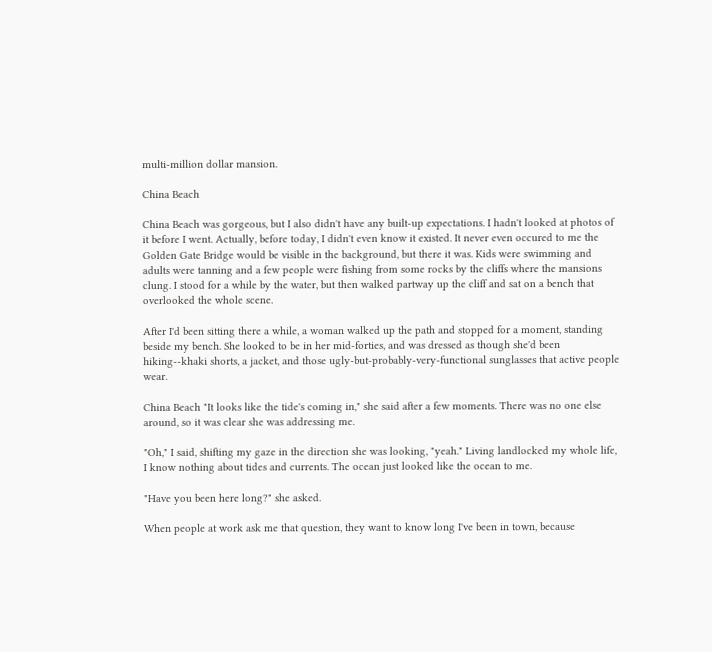multi-million dollar mansion.

China Beach

China Beach was gorgeous, but I also didn't have any built-up expectations. I hadn't looked at photos of it before I went. Actually, before today, I didn't even know it existed. It never even occured to me the Golden Gate Bridge would be visible in the background, but there it was. Kids were swimming and adults were tanning and a few people were fishing from some rocks by the cliffs where the mansions clung. I stood for a while by the water, but then walked partway up the cliff and sat on a bench that overlooked the whole scene.

After I'd been sitting there a while, a woman walked up the path and stopped for a moment, standing beside my bench. She looked to be in her mid-forties, and was dressed as though she'd been hiking--khaki shorts, a jacket, and those ugly-but-probably-very-functional sunglasses that active people wear.

China Beach "It looks like the tide's coming in," she said after a few moments. There was no one else around, so it was clear she was addressing me.

"Oh," I said, shifting my gaze in the direction she was looking, "yeah." Living landlocked my whole life, I know nothing about tides and currents. The ocean just looked like the ocean to me.

"Have you been here long?" she asked.

When people at work ask me that question, they want to know long I've been in town, because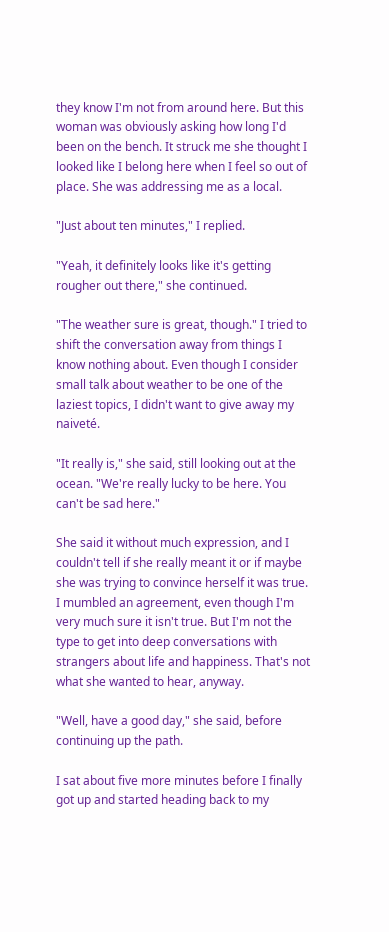they know I'm not from around here. But this woman was obviously asking how long I'd been on the bench. It struck me she thought I looked like I belong here when I feel so out of place. She was addressing me as a local.

"Just about ten minutes," I replied.

"Yeah, it definitely looks like it's getting rougher out there," she continued.

"The weather sure is great, though." I tried to shift the conversation away from things I know nothing about. Even though I consider small talk about weather to be one of the laziest topics, I didn't want to give away my naiveté.

"It really is," she said, still looking out at the ocean. "We're really lucky to be here. You can't be sad here."

She said it without much expression, and I couldn't tell if she really meant it or if maybe she was trying to convince herself it was true. I mumbled an agreement, even though I'm very much sure it isn't true. But I'm not the type to get into deep conversations with strangers about life and happiness. That's not what she wanted to hear, anyway.

"Well, have a good day," she said, before continuing up the path.

I sat about five more minutes before I finally got up and started heading back to my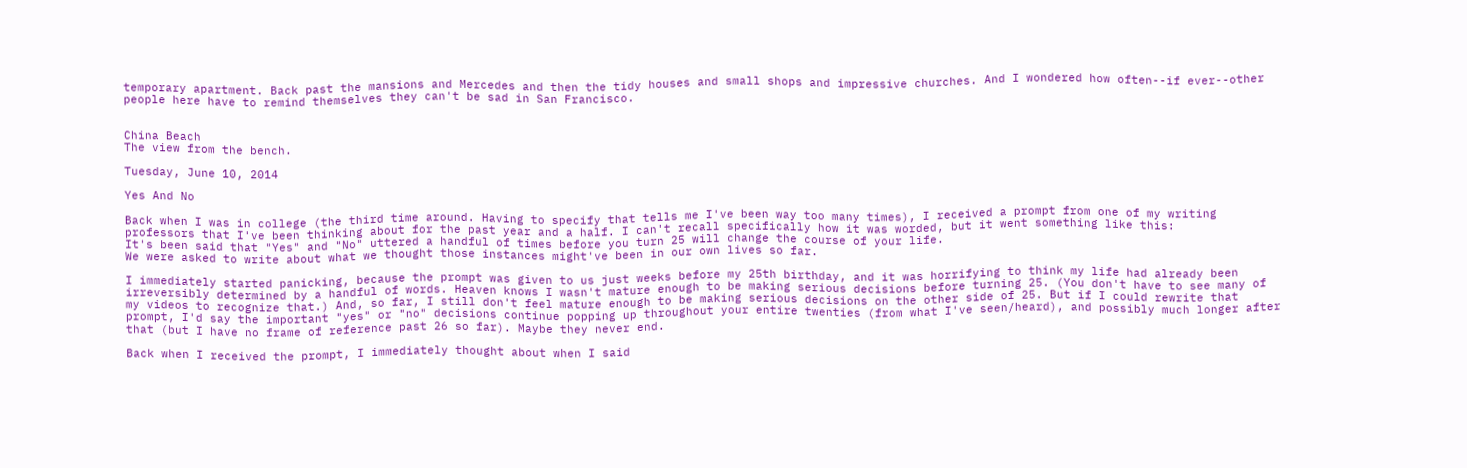temporary apartment. Back past the mansions and Mercedes and then the tidy houses and small shops and impressive churches. And I wondered how often--if ever--other people here have to remind themselves they can't be sad in San Francisco.


China Beach
The view from the bench.

Tuesday, June 10, 2014

Yes And No

Back when I was in college (the third time around. Having to specify that tells me I've been way too many times), I received a prompt from one of my writing professors that I've been thinking about for the past year and a half. I can't recall specifically how it was worded, but it went something like this:
It's been said that "Yes" and "No" uttered a handful of times before you turn 25 will change the course of your life.
We were asked to write about what we thought those instances might've been in our own lives so far.

I immediately started panicking, because the prompt was given to us just weeks before my 25th birthday, and it was horrifying to think my life had already been irreversibly determined by a handful of words. Heaven knows I wasn't mature enough to be making serious decisions before turning 25. (You don't have to see many of my videos to recognize that.) And, so far, I still don't feel mature enough to be making serious decisions on the other side of 25. But if I could rewrite that prompt, I'd say the important "yes" or "no" decisions continue popping up throughout your entire twenties (from what I've seen/heard), and possibly much longer after that (but I have no frame of reference past 26 so far). Maybe they never end.

Back when I received the prompt, I immediately thought about when I said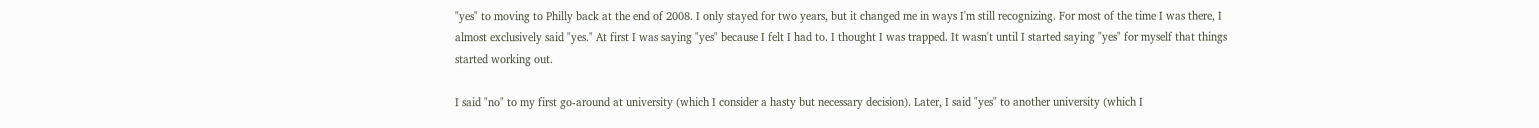"yes" to moving to Philly back at the end of 2008. I only stayed for two years, but it changed me in ways I'm still recognizing. For most of the time I was there, I almost exclusively said "yes." At first I was saying "yes" because I felt I had to. I thought I was trapped. It wasn't until I started saying "yes" for myself that things started working out.

I said "no" to my first go-around at university (which I consider a hasty but necessary decision). Later, I said "yes" to another university (which I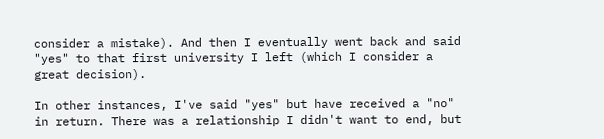consider a mistake). And then I eventually went back and said "yes" to that first university I left (which I consider a great decision).

In other instances, I've said "yes" but have received a "no" in return. There was a relationship I didn't want to end, but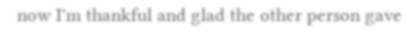now I'm thankful and glad the other person gave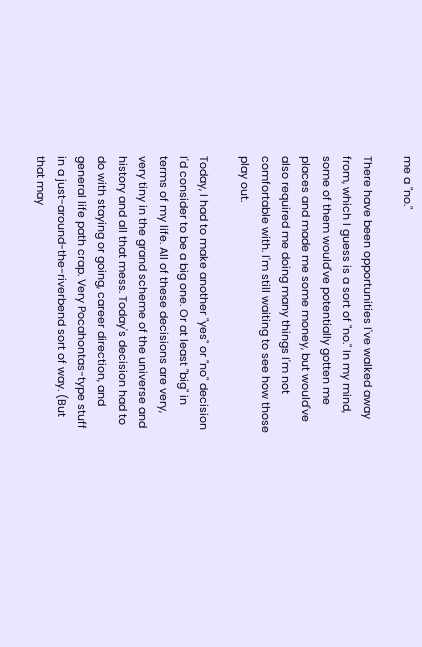me a "no."

There have been opportunities I've walked away from, which I guess is a sort of "no." In my mind, some of them would've potentially gotten me places and made me some money, but would've also required me doing many things I'm not comfortable with. I'm still waiting to see how those play out.

Today, I had to make another "yes" or "no" decision I'd consider to be a big one. Or at least "big" in terms of my life. All of these decisions are very, very tiny in the grand scheme of the universe and history and all that mess. Today's decision had to do with staying or going, career direction, and general life path crap. Very Pocahontas-type stuff in a just-around-the-riverbend sort of way. (But that may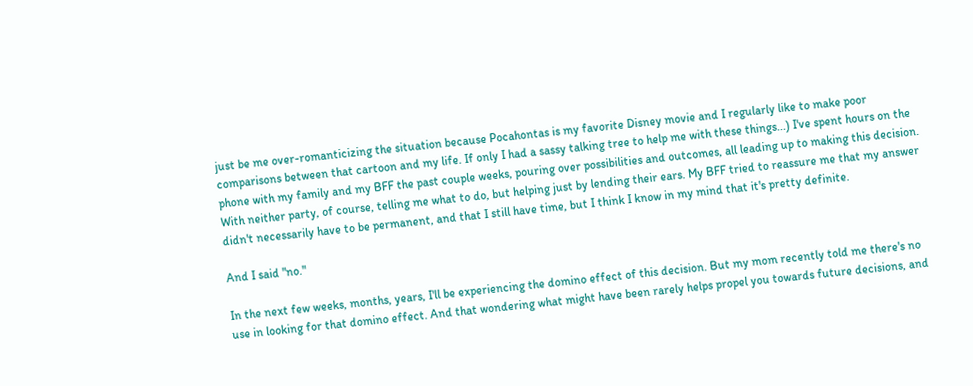just be me over-romanticizing the situation because Pocahontas is my favorite Disney movie and I regularly like to make poor comparisons between that cartoon and my life. If only I had a sassy talking tree to help me with these things...) I've spent hours on the phone with my family and my BFF the past couple weeks, pouring over possibilities and outcomes, all leading up to making this decision. With neither party, of course, telling me what to do, but helping just by lending their ears. My BFF tried to reassure me that my answer didn't necessarily have to be permanent, and that I still have time, but I think I know in my mind that it's pretty definite.

And I said "no."

In the next few weeks, months, years, I'll be experiencing the domino effect of this decision. But my mom recently told me there's no use in looking for that domino effect. And that wondering what might have been rarely helps propel you towards future decisions, and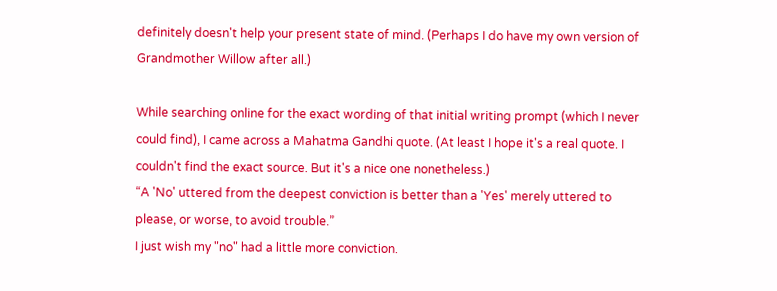definitely doesn't help your present state of mind. (Perhaps I do have my own version of Grandmother Willow after all.)

While searching online for the exact wording of that initial writing prompt (which I never could find), I came across a Mahatma Gandhi quote. (At least I hope it's a real quote. I couldn't find the exact source. But it's a nice one nonetheless.)
“A 'No' uttered from the deepest conviction is better than a 'Yes' merely uttered to please, or worse, to avoid trouble.”
I just wish my "no" had a little more conviction.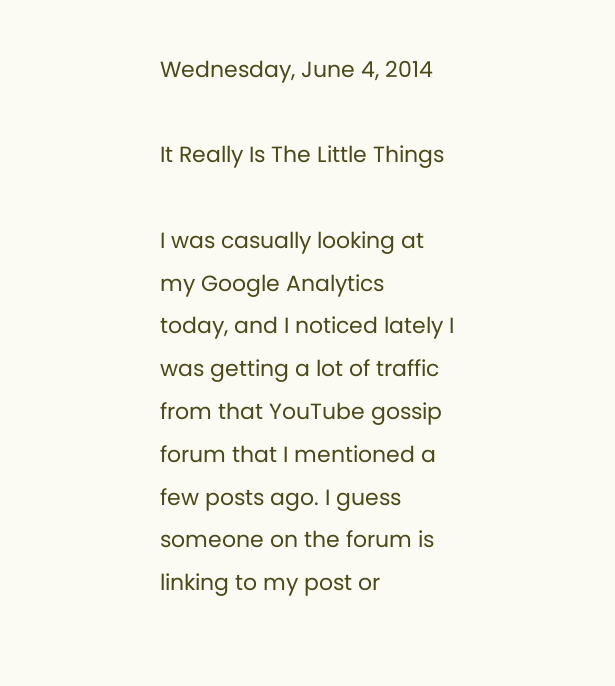Wednesday, June 4, 2014

It Really Is The Little Things

I was casually looking at my Google Analytics today, and I noticed lately I was getting a lot of traffic from that YouTube gossip forum that I mentioned a few posts ago. I guess someone on the forum is linking to my post or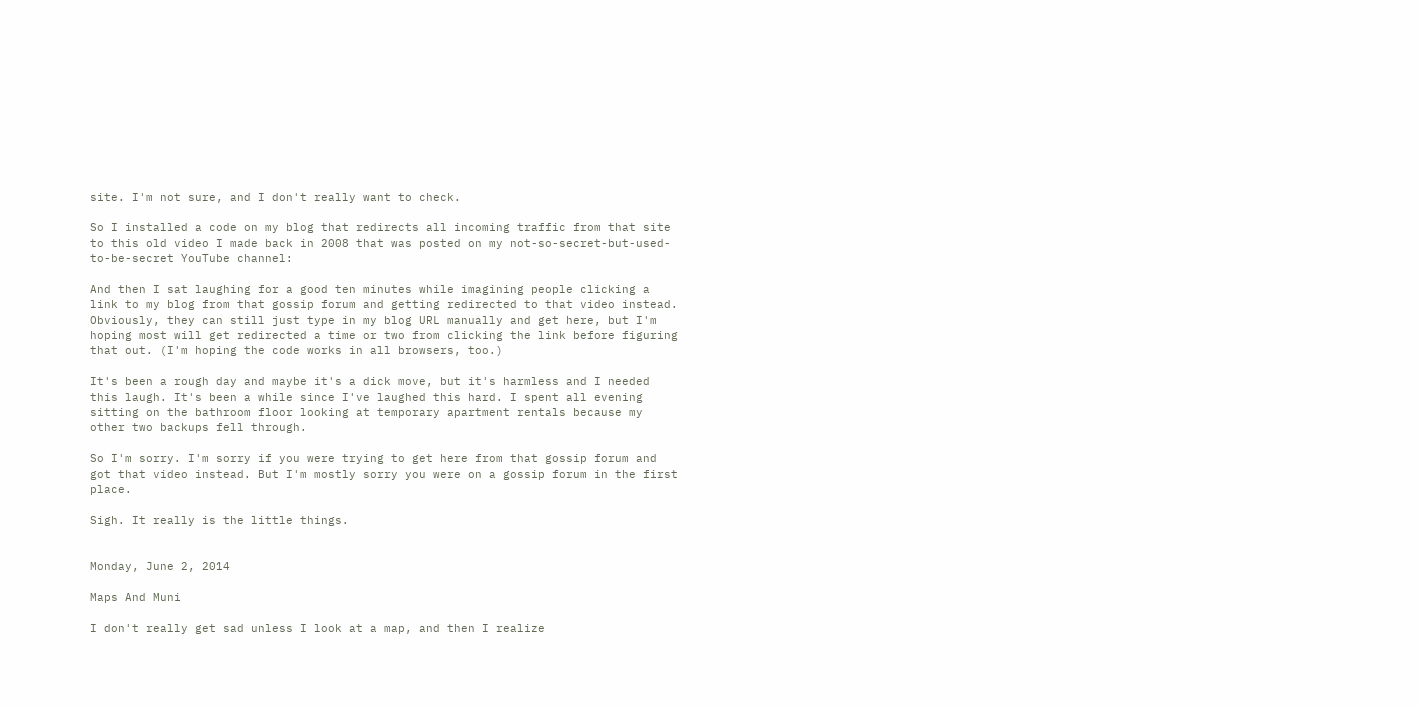site. I'm not sure, and I don't really want to check.

So I installed a code on my blog that redirects all incoming traffic from that site to this old video I made back in 2008 that was posted on my not-so-secret-but-used-to-be-secret YouTube channel:

And then I sat laughing for a good ten minutes while imagining people clicking a link to my blog from that gossip forum and getting redirected to that video instead. Obviously, they can still just type in my blog URL manually and get here, but I'm hoping most will get redirected a time or two from clicking the link before figuring that out. (I'm hoping the code works in all browsers, too.)

It's been a rough day and maybe it's a dick move, but it's harmless and I needed this laugh. It's been a while since I've laughed this hard. I spent all evening sitting on the bathroom floor looking at temporary apartment rentals because my other two backups fell through.

So I'm sorry. I'm sorry if you were trying to get here from that gossip forum and got that video instead. But I'm mostly sorry you were on a gossip forum in the first place.

Sigh. It really is the little things.


Monday, June 2, 2014

Maps And Muni

I don't really get sad unless I look at a map, and then I realize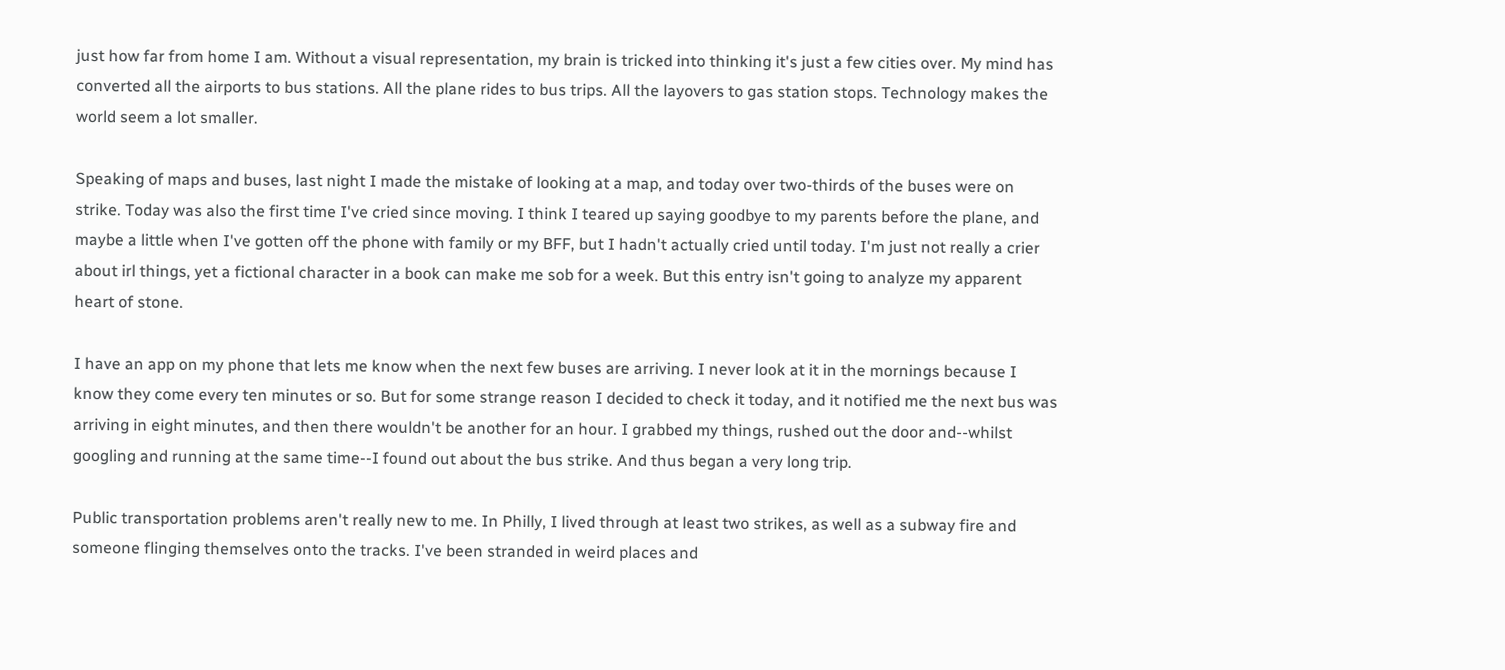just how far from home I am. Without a visual representation, my brain is tricked into thinking it's just a few cities over. My mind has converted all the airports to bus stations. All the plane rides to bus trips. All the layovers to gas station stops. Technology makes the world seem a lot smaller.

Speaking of maps and buses, last night I made the mistake of looking at a map, and today over two-thirds of the buses were on strike. Today was also the first time I've cried since moving. I think I teared up saying goodbye to my parents before the plane, and maybe a little when I've gotten off the phone with family or my BFF, but I hadn't actually cried until today. I'm just not really a crier about irl things, yet a fictional character in a book can make me sob for a week. But this entry isn't going to analyze my apparent heart of stone.

I have an app on my phone that lets me know when the next few buses are arriving. I never look at it in the mornings because I know they come every ten minutes or so. But for some strange reason I decided to check it today, and it notified me the next bus was arriving in eight minutes, and then there wouldn't be another for an hour. I grabbed my things, rushed out the door and--whilst googling and running at the same time--I found out about the bus strike. And thus began a very long trip.

Public transportation problems aren't really new to me. In Philly, I lived through at least two strikes, as well as a subway fire and someone flinging themselves onto the tracks. I've been stranded in weird places and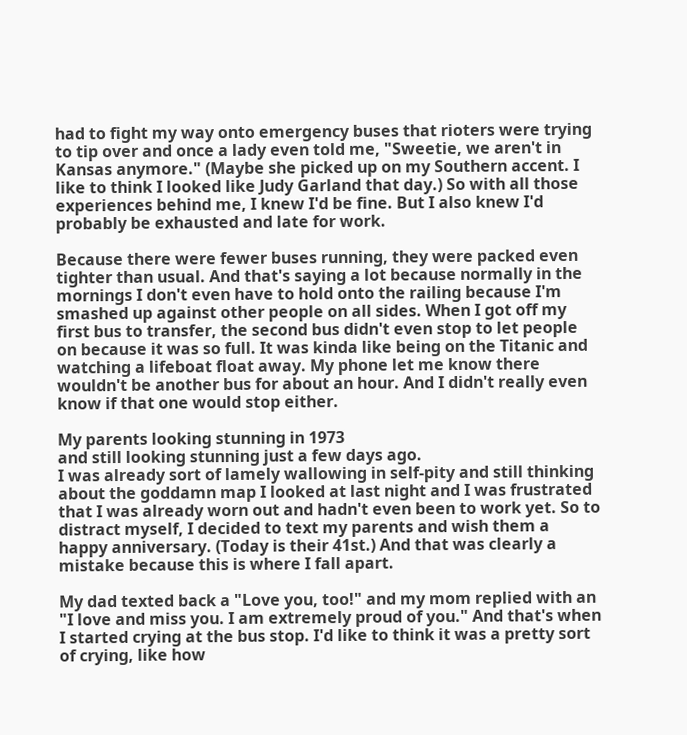had to fight my way onto emergency buses that rioters were trying to tip over and once a lady even told me, "Sweetie, we aren't in Kansas anymore." (Maybe she picked up on my Southern accent. I like to think I looked like Judy Garland that day.) So with all those experiences behind me, I knew I'd be fine. But I also knew I'd probably be exhausted and late for work.

Because there were fewer buses running, they were packed even tighter than usual. And that's saying a lot because normally in the mornings I don't even have to hold onto the railing because I'm smashed up against other people on all sides. When I got off my first bus to transfer, the second bus didn't even stop to let people on because it was so full. It was kinda like being on the Titanic and watching a lifeboat float away. My phone let me know there wouldn't be another bus for about an hour. And I didn't really even know if that one would stop either.

My parents looking stunning in 1973
and still looking stunning just a few days ago.
I was already sort of lamely wallowing in self-pity and still thinking about the goddamn map I looked at last night and I was frustrated that I was already worn out and hadn't even been to work yet. So to distract myself, I decided to text my parents and wish them a happy anniversary. (Today is their 41st.) And that was clearly a mistake because this is where I fall apart.

My dad texted back a "Love you, too!" and my mom replied with an "I love and miss you. I am extremely proud of you." And that's when I started crying at the bus stop. I'd like to think it was a pretty sort of crying, like how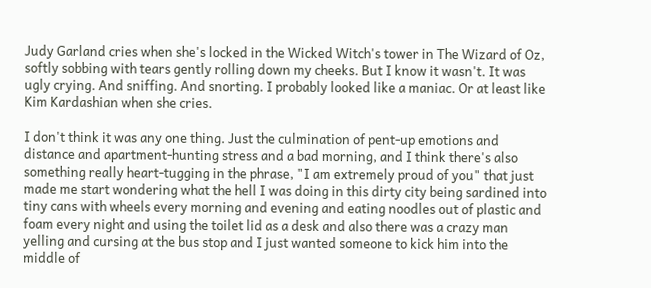Judy Garland cries when she's locked in the Wicked Witch's tower in The Wizard of Oz, softly sobbing with tears gently rolling down my cheeks. But I know it wasn't. It was ugly crying. And sniffing. And snorting. I probably looked like a maniac. Or at least like Kim Kardashian when she cries.

I don't think it was any one thing. Just the culmination of pent-up emotions and distance and apartment-hunting stress and a bad morning, and I think there's also something really heart-tugging in the phrase, "I am extremely proud of you" that just made me start wondering what the hell I was doing in this dirty city being sardined into tiny cans with wheels every morning and evening and eating noodles out of plastic and foam every night and using the toilet lid as a desk and also there was a crazy man yelling and cursing at the bus stop and I just wanted someone to kick him into the middle of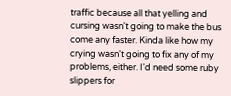traffic because all that yelling and cursing wasn't going to make the bus come any faster. Kinda like how my crying wasn't going to fix any of my problems, either. I'd need some ruby slippers for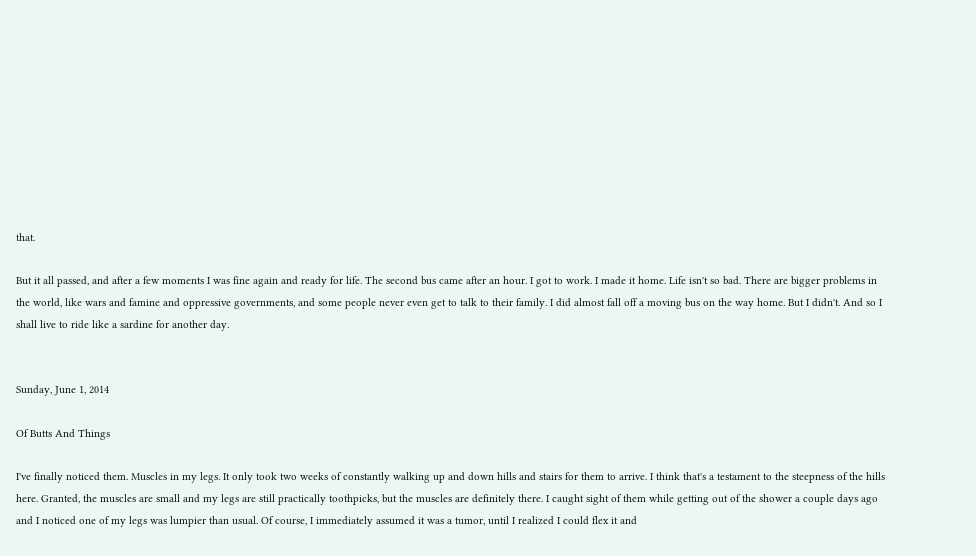that.

But it all passed, and after a few moments I was fine again and ready for life. The second bus came after an hour. I got to work. I made it home. Life isn't so bad. There are bigger problems in the world, like wars and famine and oppressive governments, and some people never even get to talk to their family. I did almost fall off a moving bus on the way home. But I didn't. And so I shall live to ride like a sardine for another day.


Sunday, June 1, 2014

Of Butts And Things

I've finally noticed them. Muscles in my legs. It only took two weeks of constantly walking up and down hills and stairs for them to arrive. I think that's a testament to the steepness of the hills here. Granted, the muscles are small and my legs are still practically toothpicks, but the muscles are definitely there. I caught sight of them while getting out of the shower a couple days ago and I noticed one of my legs was lumpier than usual. Of course, I immediately assumed it was a tumor, until I realized I could flex it and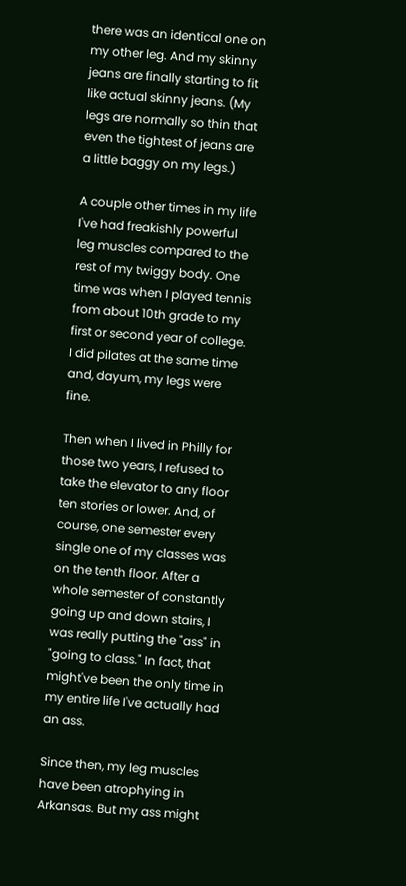there was an identical one on my other leg. And my skinny jeans are finally starting to fit like actual skinny jeans. (My legs are normally so thin that even the tightest of jeans are a little baggy on my legs.)

A couple other times in my life I've had freakishly powerful leg muscles compared to the rest of my twiggy body. One time was when I played tennis from about 10th grade to my first or second year of college. I did pilates at the same time and, dayum, my legs were fine.

Then when I lived in Philly for those two years, I refused to take the elevator to any floor ten stories or lower. And, of course, one semester every single one of my classes was on the tenth floor. After a whole semester of constantly going up and down stairs, I was really putting the "ass" in "going to class." In fact, that might've been the only time in my entire life I've actually had an ass.

Since then, my leg muscles have been atrophying in Arkansas. But my ass might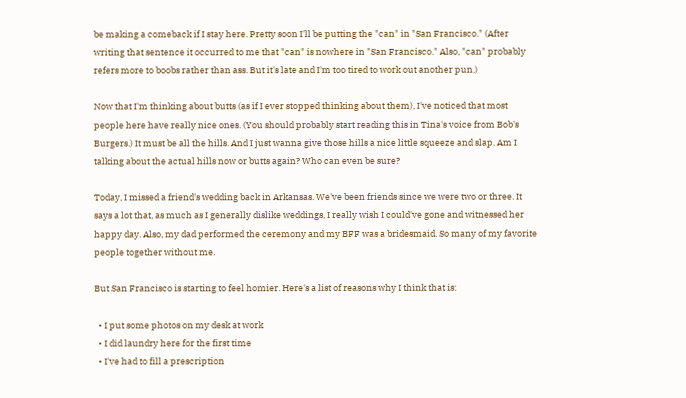be making a comeback if I stay here. Pretty soon I'll be putting the "can" in "San Francisco." (After writing that sentence it occurred to me that "can" is nowhere in "San Francisco." Also, "can" probably refers more to boobs rather than ass. But it's late and I'm too tired to work out another pun.)

Now that I'm thinking about butts (as if I ever stopped thinking about them), I've noticed that most people here have really nice ones. (You should probably start reading this in Tina's voice from Bob's Burgers.) It must be all the hills. And I just wanna give those hills a nice little squeeze and slap. Am I talking about the actual hills now or butts again? Who can even be sure?

Today, I missed a friend's wedding back in Arkansas. We've been friends since we were two or three. It says a lot that, as much as I generally dislike weddings, I really wish I could've gone and witnessed her happy day. Also, my dad performed the ceremony and my BFF was a bridesmaid. So many of my favorite people together without me.

But San Francisco is starting to feel homier. Here's a list of reasons why I think that is:

  • I put some photos on my desk at work
  • I did laundry here for the first time
  • I've had to fill a prescription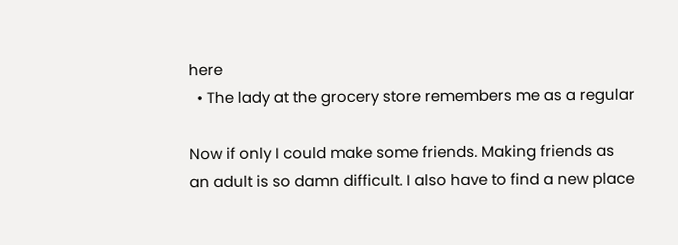here
  • The lady at the grocery store remembers me as a regular

Now if only I could make some friends. Making friends as an adult is so damn difficult. I also have to find a new place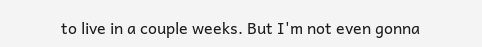to live in a couple weeks. But I'm not even gonna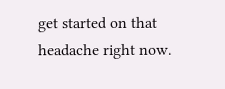get started on that headache right now.